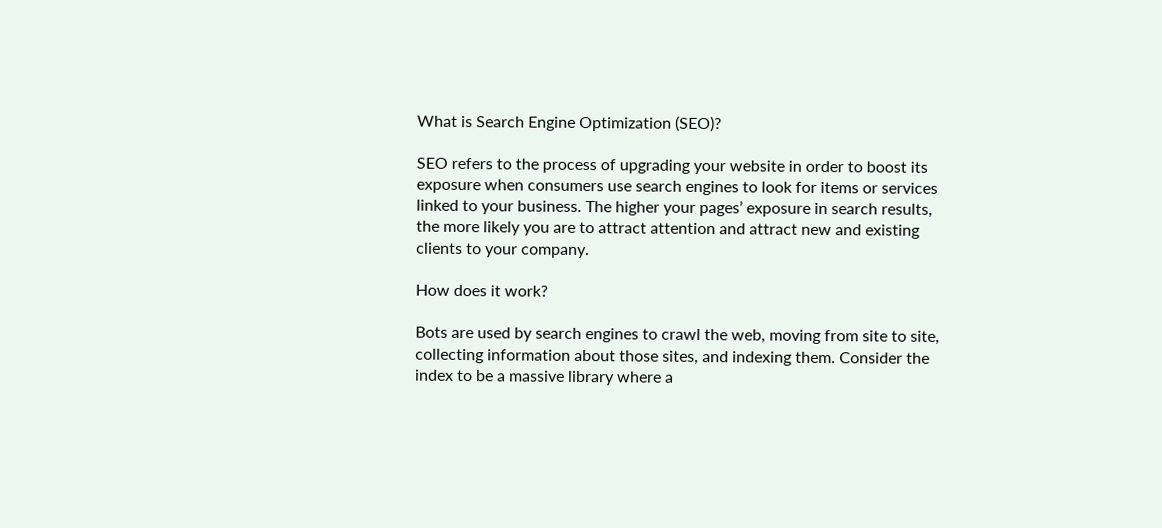What is Search Engine Optimization (SEO)?

SEO refers to the process of upgrading your website in order to boost its exposure when consumers use search engines to look for items or services linked to your business. The higher your pages’ exposure in search results, the more likely you are to attract attention and attract new and existing clients to your company.

How does it work?

Bots are used by search engines to crawl the web, moving from site to site, collecting information about those sites, and indexing them. Consider the index to be a massive library where a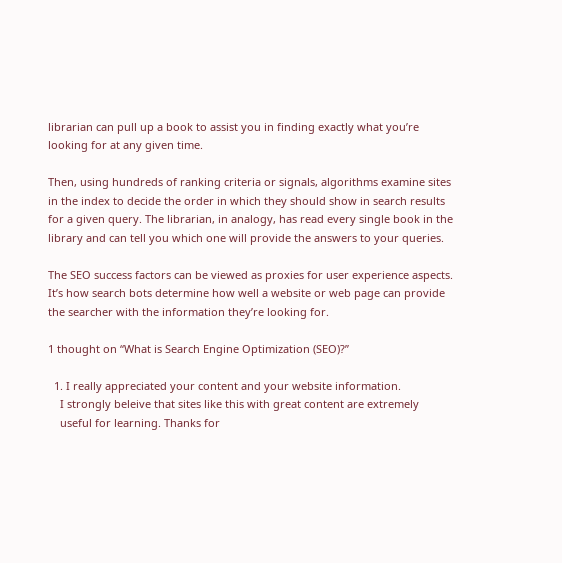librarian can pull up a book to assist you in finding exactly what you’re looking for at any given time.

Then, using hundreds of ranking criteria or signals, algorithms examine sites in the index to decide the order in which they should show in search results for a given query. The librarian, in analogy, has read every single book in the library and can tell you which one will provide the answers to your queries.

The SEO success factors can be viewed as proxies for user experience aspects. It’s how search bots determine how well a website or web page can provide the searcher with the information they’re looking for.

1 thought on “What is Search Engine Optimization (SEO)?”

  1. I really appreciated your content and your website information.
    I strongly beleive that sites like this with great content are extremely
    useful for learning. Thanks for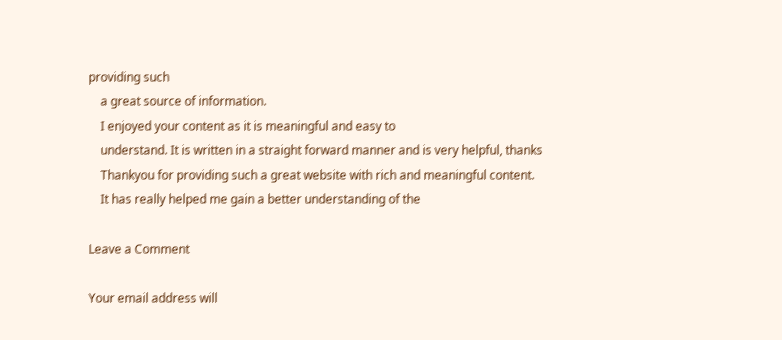providing such
    a great source of information.
    I enjoyed your content as it is meaningful and easy to
    understand. It is written in a straight forward manner and is very helpful, thanks
    Thankyou for providing such a great website with rich and meaningful content.
    It has really helped me gain a better understanding of the

Leave a Comment

Your email address will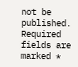not be published. Required fields are marked *